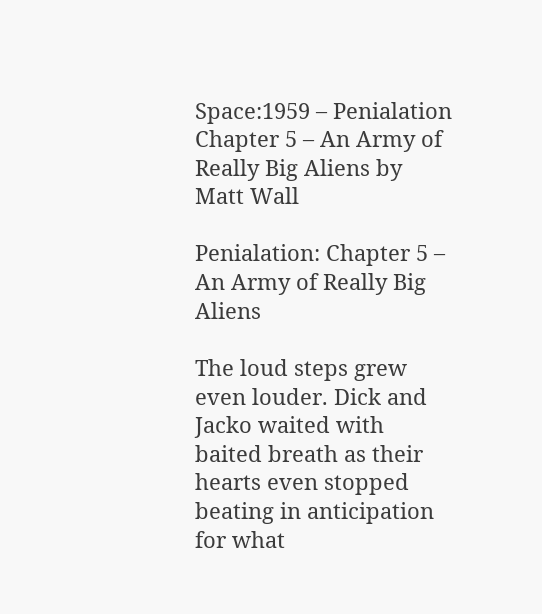Space:1959 – Penialation Chapter 5 – An Army of Really Big Aliens by Matt Wall

Penialation: Chapter 5 – An Army of Really Big Aliens

The loud steps grew even louder. Dick and Jacko waited with baited breath as their hearts even stopped beating in anticipation for what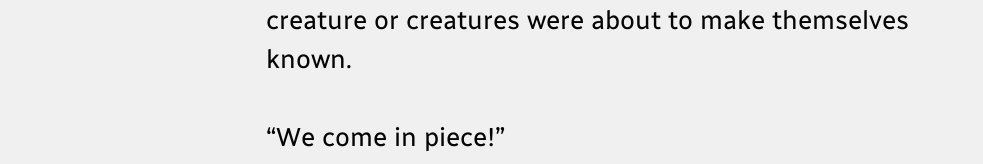creature or creatures were about to make themselves known.

“We come in piece!”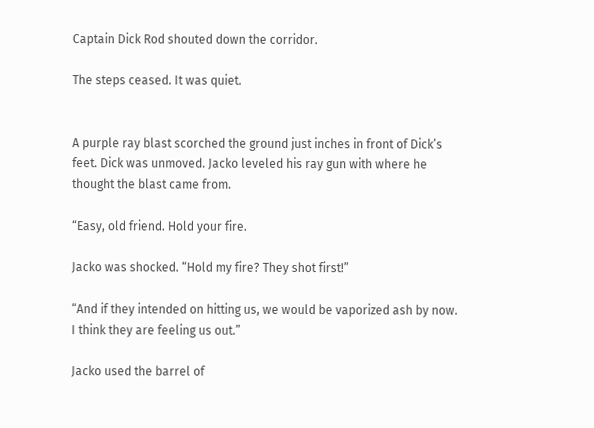Captain Dick Rod shouted down the corridor.

The steps ceased. It was quiet.


A purple ray blast scorched the ground just inches in front of Dick’s feet. Dick was unmoved. Jacko leveled his ray gun with where he thought the blast came from.

“Easy, old friend. Hold your fire.

Jacko was shocked. “Hold my fire? They shot first!”

“And if they intended on hitting us, we would be vaporized ash by now. I think they are feeling us out.”

Jacko used the barrel of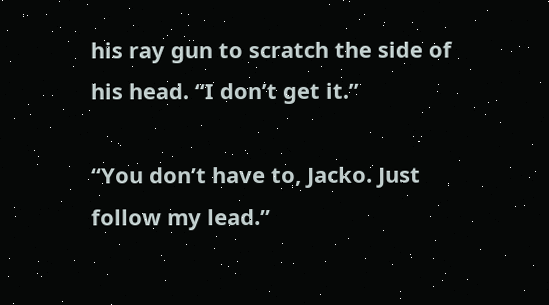his ray gun to scratch the side of his head. “I don’t get it.”

“You don’t have to, Jacko. Just follow my lead.”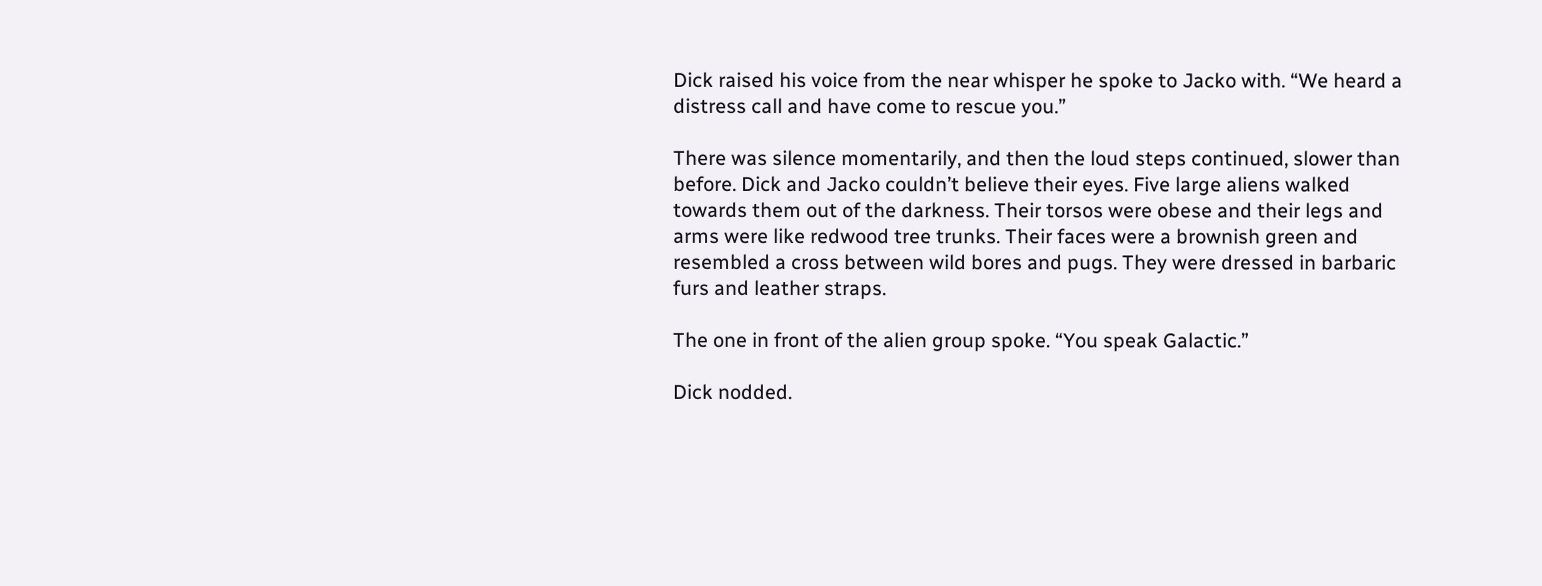Dick raised his voice from the near whisper he spoke to Jacko with. “We heard a distress call and have come to rescue you.”

There was silence momentarily, and then the loud steps continued, slower than before. Dick and Jacko couldn’t believe their eyes. Five large aliens walked towards them out of the darkness. Their torsos were obese and their legs and arms were like redwood tree trunks. Their faces were a brownish green and resembled a cross between wild bores and pugs. They were dressed in barbaric furs and leather straps.

The one in front of the alien group spoke. “You speak Galactic.”

Dick nodded.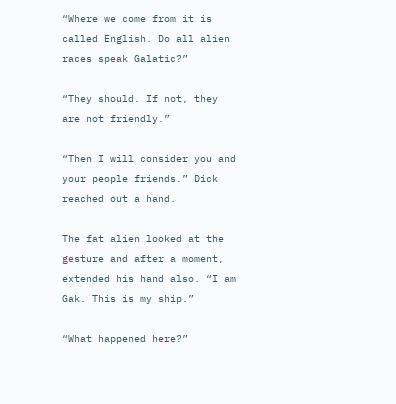“Where we come from it is called English. Do all alien races speak Galatic?”

“They should. If not, they are not friendly.”

“Then I will consider you and your people friends.” Dick reached out a hand.

The fat alien looked at the gesture and after a moment, extended his hand also. “I am Gak. This is my ship.”

“What happened here?”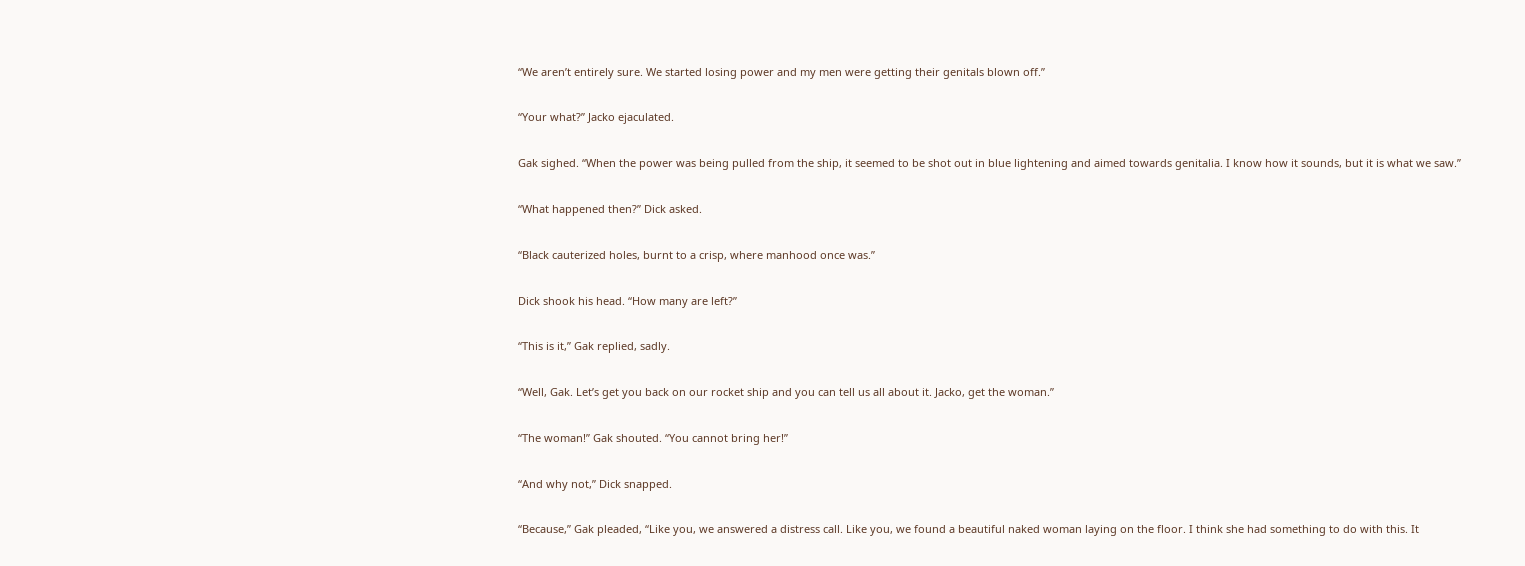“We aren’t entirely sure. We started losing power and my men were getting their genitals blown off.”

“Your what?” Jacko ejaculated.

Gak sighed. “When the power was being pulled from the ship, it seemed to be shot out in blue lightening and aimed towards genitalia. I know how it sounds, but it is what we saw.”

“What happened then?” Dick asked.

“Black cauterized holes, burnt to a crisp, where manhood once was.”

Dick shook his head. “How many are left?”

“This is it,” Gak replied, sadly.

“Well, Gak. Let’s get you back on our rocket ship and you can tell us all about it. Jacko, get the woman.”

“The woman!” Gak shouted. “You cannot bring her!”

“And why not,” Dick snapped.

“Because,” Gak pleaded, “Like you, we answered a distress call. Like you, we found a beautiful naked woman laying on the floor. I think she had something to do with this. It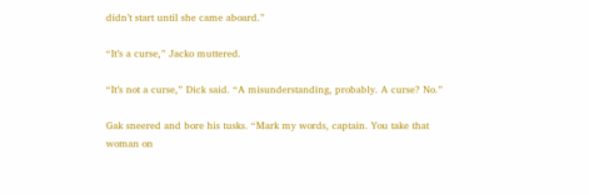didn’t start until she came aboard.”

“It’s a curse,” Jacko muttered.

“It’s not a curse,” Dick said. “A misunderstanding, probably. A curse? No.”

Gak sneered and bore his tusks. “Mark my words, captain. You take that woman on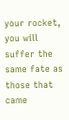your rocket, you will suffer the same fate as those that came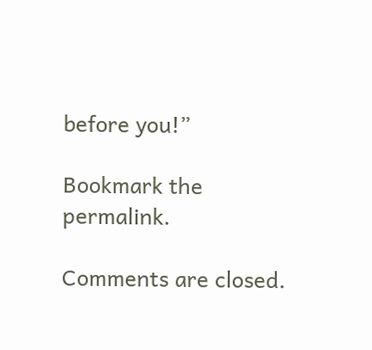before you!”

Bookmark the permalink.

Comments are closed.